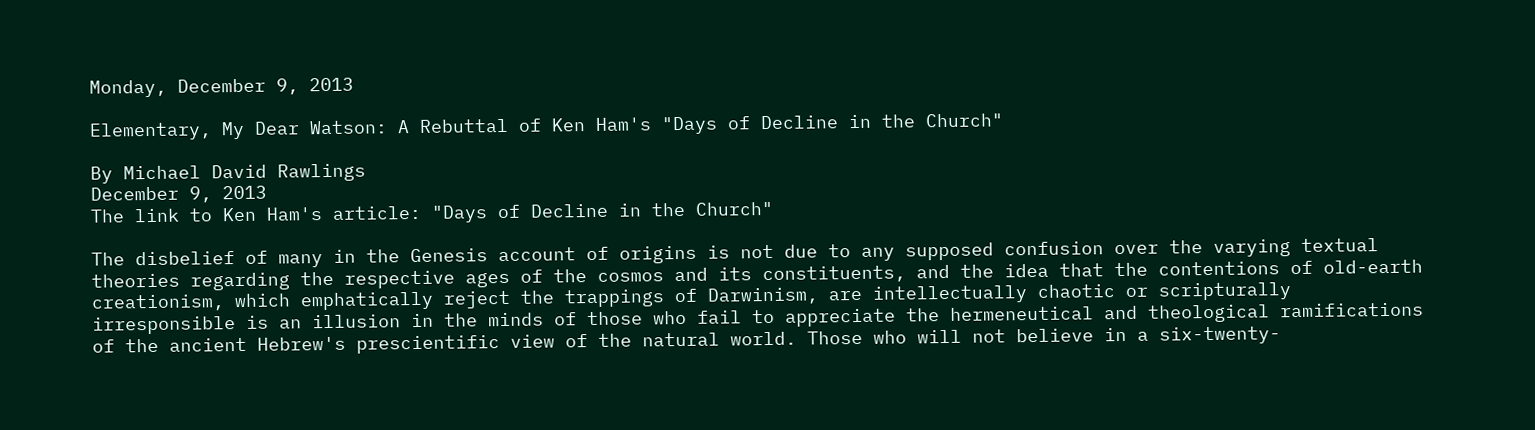Monday, December 9, 2013

Elementary, My Dear Watson: A Rebuttal of Ken Ham's "Days of Decline in the Church"

By Michael David Rawlings
December 9, 2013
The link to Ken Ham's article: "Days of Decline in the Church"

The disbelief of many in the Genesis account of origins is not due to any supposed confusion over the varying textual theories regarding the respective ages of the cosmos and its constituents, and the idea that the contentions of old-earth creationism, which emphatically reject the trappings of Darwinism, are intellectually chaotic or scripturally irresponsible is an illusion in the minds of those who fail to appreciate the hermeneutical and theological ramifications of the ancient Hebrew's prescientific view of the natural world. Those who will not believe in a six-twenty-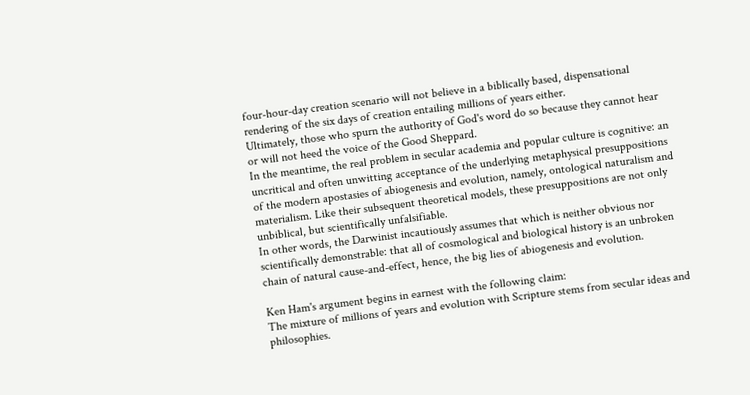four-hour-day creation scenario will not believe in a biblically based, dispensational rendering of the six days of creation entailing millions of years either.
Ultimately, those who spurn the authority of God's word do so because they cannot hear or will not heed the voice of the Good Sheppard.
In the meantime, the real problem in secular academia and popular culture is cognitive: an uncritical and often unwitting acceptance of the underlying metaphysical presuppositions of the modern apostasies of abiogenesis and evolution, namely, ontological naturalism and materialism. Like their subsequent theoretical models, these presuppositions are not only unbiblical, but scientifically unfalsifiable.
In other words, the Darwinist incautiously assumes that which is neither obvious nor scientifically demonstrable: that all of cosmological and biological history is an unbroken chain of natural cause-and-effect, hence, the big lies of abiogenesis and evolution.

Ken Ham's argument begins in earnest with the following claim:
The mixture of millions of years and evolution with Scripture stems from secular ideas and philosophies.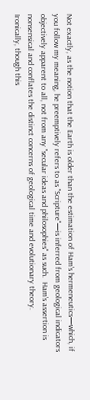Not exactly, as the notion that the Earth is older than the estimation of Ham's hermeneutics—which, if you follow my meaning, he preemptively refers to as "Scripture"—is inferred from geological indicators objectively apparent to all, not from any "secular ideas and philosophies" as such.  Ham's assertion is nonsensical and conflates the distinct concerns of geological time and evolutionary theory.
Ironically, though this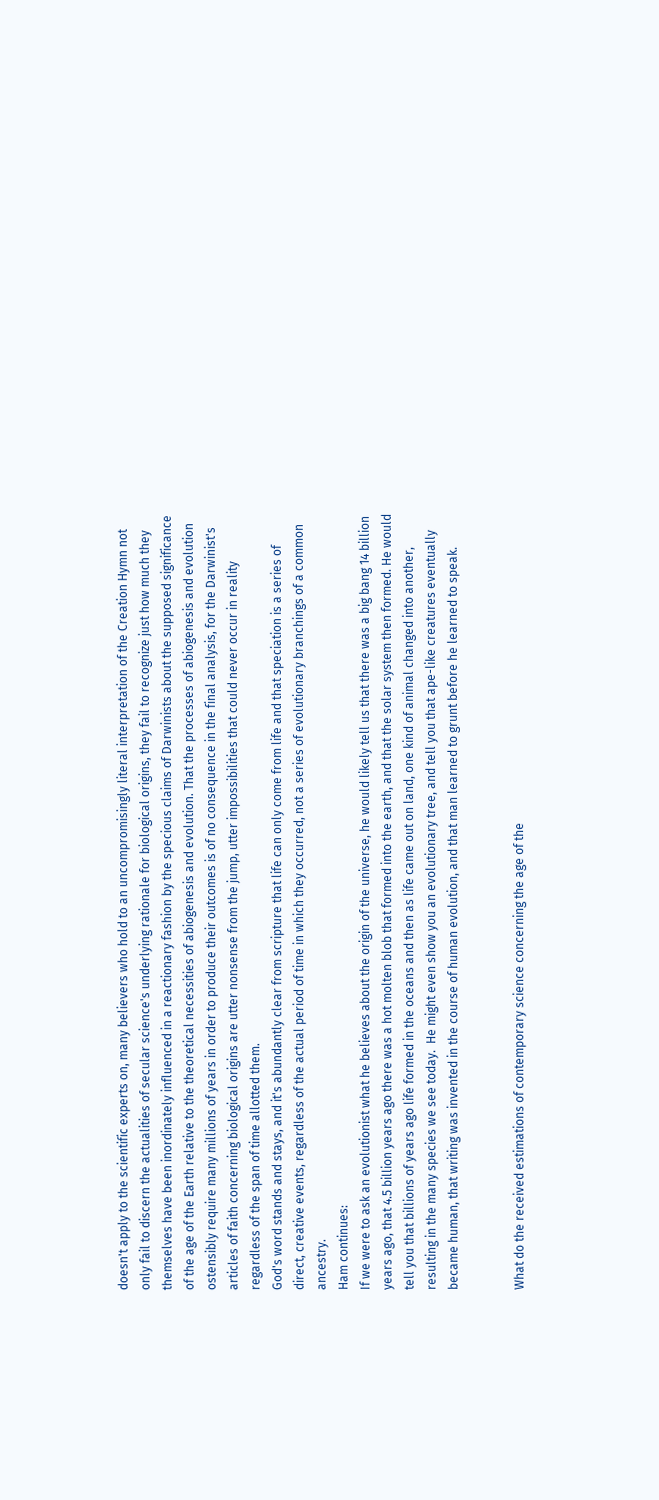doesn't apply to the scientific experts on, many believers who hold to an uncompromisingly literal interpretation of the Creation Hymn not only fail to discern the actualities of secular science's underlying rationale for biological origins, they fail to recognize just how much they themselves have been inordinately influenced in a reactionary fashion by the specious claims of Darwinists about the supposed significance of the age of the Earth relative to the theoretical necessities of abiogenesis and evolution. That the processes of abiogenesis and evolution ostensibly require many millions of years in order to produce their outcomes is of no consequence in the final analysis, for the Darwinist's articles of faith concerning biological origins are utter nonsense from the jump, utter impossibilities that could never occur in reality regardless of the span of time allotted them.
God's word stands and stays, and it's abundantly clear from scripture that life can only come from life and that speciation is a series of direct, creative events, regardless of the actual period of time in which they occurred, not a series of evolutionary branchings of a common ancestry.
Ham continues:
If we were to ask an evolutionist what he believes about the origin of the universe, he would likely tell us that there was a big bang 14 billion years ago, that 4.5 billion years ago there was a hot molten blob that formed into the earth, and that the solar system then formed. He would tell you that billions of years ago life formed in the oceans and then as life came out on land, one kind of animal changed into another, resulting in the many species we see today.  He might even show you an evolutionary tree, and tell you that ape-like creatures eventually became human, that writing was invented in the course of human evolution, and that man learned to grunt before he learned to speak.


What do the received estimations of contemporary science concerning the age of the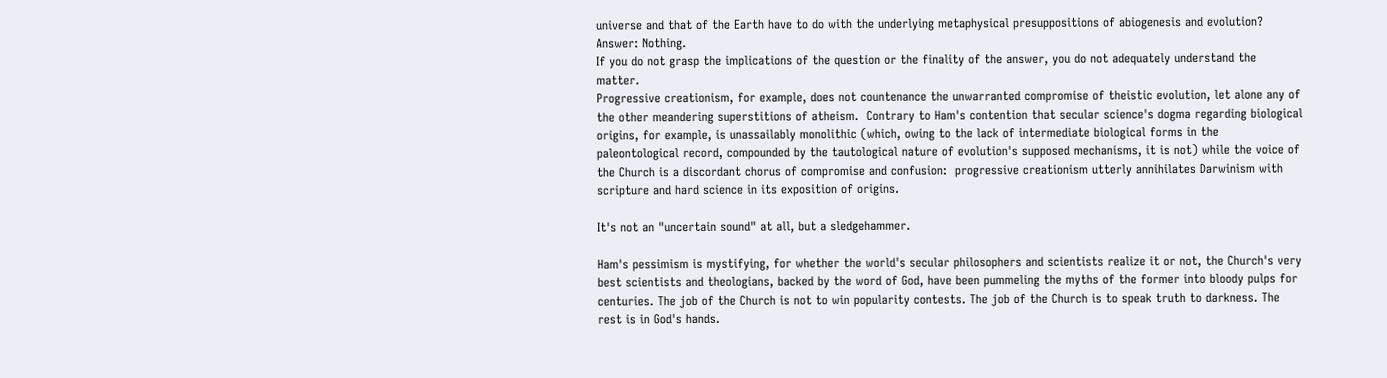universe and that of the Earth have to do with the underlying metaphysical presuppositions of abiogenesis and evolution?
Answer: Nothing.
If you do not grasp the implications of the question or the finality of the answer, you do not adequately understand the matter.
Progressive creationism, for example, does not countenance the unwarranted compromise of theistic evolution, let alone any of the other meandering superstitions of atheism.  Contrary to Ham's contention that secular science's dogma regarding biological origins, for example, is unassailably monolithic (which, owing to the lack of intermediate biological forms in the paleontological record, compounded by the tautological nature of evolution's supposed mechanisms, it is not) while the voice of the Church is a discordant chorus of compromise and confusion:  progressive creationism utterly annihilates Darwinism with scripture and hard science in its exposition of origins.

It's not an "uncertain sound" at all, but a sledgehammer.

Ham's pessimism is mystifying, for whether the world's secular philosophers and scientists realize it or not, the Church's very best scientists and theologians, backed by the word of God, have been pummeling the myths of the former into bloody pulps for centuries. The job of the Church is not to win popularity contests. The job of the Church is to speak truth to darkness. The rest is in God's hands.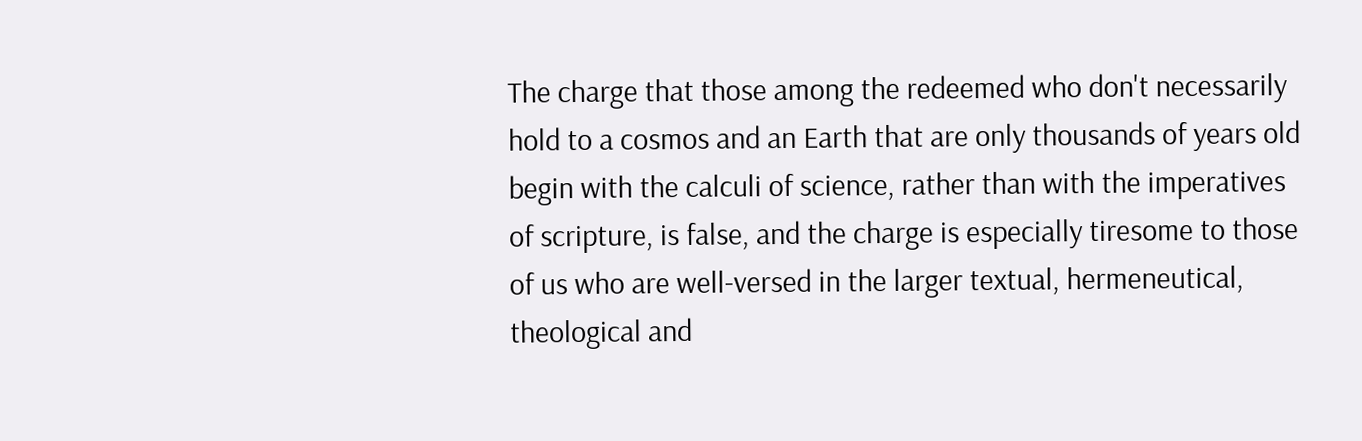The charge that those among the redeemed who don't necessarily hold to a cosmos and an Earth that are only thousands of years old begin with the calculi of science, rather than with the imperatives of scripture, is false, and the charge is especially tiresome to those of us who are well-versed in the larger textual, hermeneutical, theological and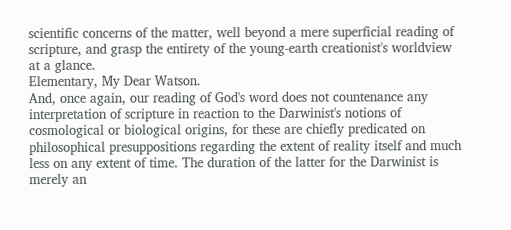scientific concerns of the matter, well beyond a mere superficial reading of scripture, and grasp the entirety of the young-earth creationist's worldview at a glance.
Elementary, My Dear Watson.
And, once again, our reading of God's word does not countenance any interpretation of scripture in reaction to the Darwinist's notions of cosmological or biological origins, for these are chiefly predicated on philosophical presuppositions regarding the extent of reality itself and much less on any extent of time. The duration of the latter for the Darwinist is merely an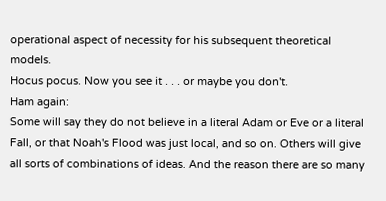operational aspect of necessity for his subsequent theoretical models.
Hocus pocus. Now you see it . . . or maybe you don't.
Ham again:
Some will say they do not believe in a literal Adam or Eve or a literal Fall, or that Noah's Flood was just local, and so on. Others will give all sorts of combinations of ideas. And the reason there are so many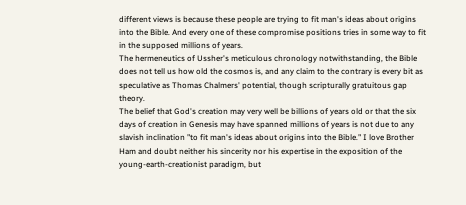different views is because these people are trying to fit man's ideas about origins into the Bible. And every one of these compromise positions tries in some way to fit in the supposed millions of years.
The hermeneutics of Ussher's meticulous chronology notwithstanding, the Bible does not tell us how old the cosmos is, and any claim to the contrary is every bit as speculative as Thomas Chalmers' potential, though scripturally gratuitous gap theory.
The belief that God's creation may very well be billions of years old or that the six days of creation in Genesis may have spanned millions of years is not due to any slavish inclination "to fit man's ideas about origins into the Bible." I love Brother Ham and doubt neither his sincerity nor his expertise in the exposition of the young-earth-creationist paradigm, but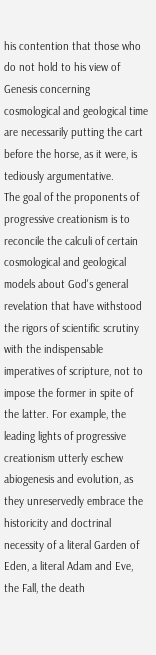his contention that those who do not hold to his view of Genesis concerning cosmological and geological time are necessarily putting the cart before the horse, as it were, is tediously argumentative.
The goal of the proponents of progressive creationism is to reconcile the calculi of certain cosmological and geological models about God's general revelation that have withstood the rigors of scientific scrutiny with the indispensable imperatives of scripture, not to impose the former in spite of the latter. For example, the leading lights of progressive creationism utterly eschew abiogenesis and evolution, as they unreservedly embrace the historicity and doctrinal necessity of a literal Garden of Eden, a literal Adam and Eve, the Fall, the death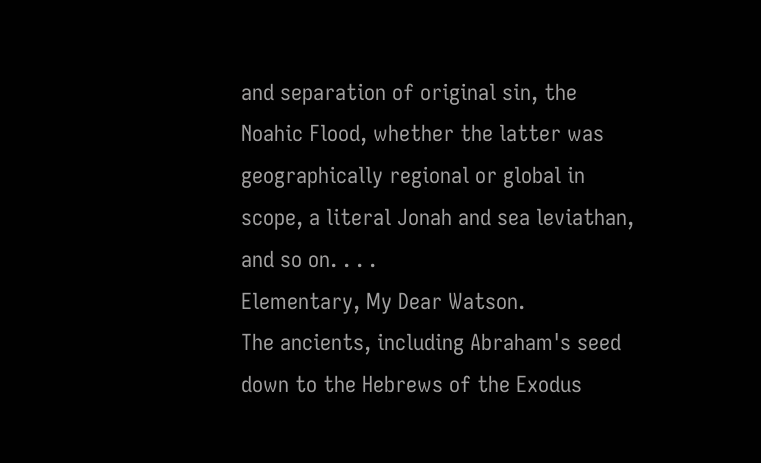and separation of original sin, the Noahic Flood, whether the latter was geographically regional or global in scope, a literal Jonah and sea leviathan, and so on. . . .
Elementary, My Dear Watson.
The ancients, including Abraham's seed down to the Hebrews of the Exodus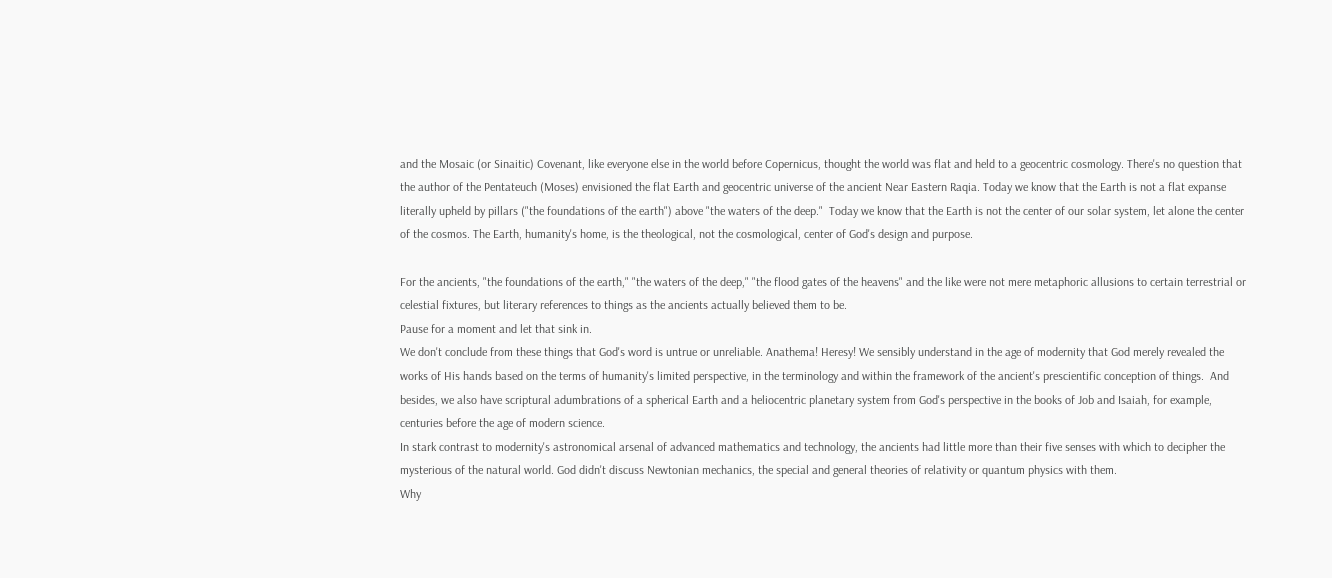and the Mosaic (or Sinaitic) Covenant, like everyone else in the world before Copernicus, thought the world was flat and held to a geocentric cosmology. There's no question that the author of the Pentateuch (Moses) envisioned the flat Earth and geocentric universe of the ancient Near Eastern Raqia. Today we know that the Earth is not a flat expanse literally upheld by pillars ("the foundations of the earth") above "the waters of the deep."  Today we know that the Earth is not the center of our solar system, let alone the center of the cosmos. The Earth, humanity's home, is the theological, not the cosmological, center of God's design and purpose.

For the ancients, "the foundations of the earth," "the waters of the deep," "the flood gates of the heavens" and the like were not mere metaphoric allusions to certain terrestrial or celestial fixtures, but literary references to things as the ancients actually believed them to be.
Pause for a moment and let that sink in.
We don't conclude from these things that God's word is untrue or unreliable. Anathema! Heresy! We sensibly understand in the age of modernity that God merely revealed the works of His hands based on the terms of humanity's limited perspective, in the terminology and within the framework of the ancient's prescientific conception of things.  And besides, we also have scriptural adumbrations of a spherical Earth and a heliocentric planetary system from God's perspective in the books of Job and Isaiah, for example, centuries before the age of modern science.
In stark contrast to modernity's astronomical arsenal of advanced mathematics and technology, the ancients had little more than their five senses with which to decipher the mysterious of the natural world. God didn't discuss Newtonian mechanics, the special and general theories of relativity or quantum physics with them.
Why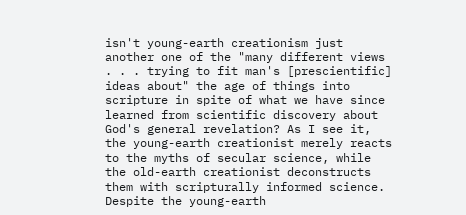isn't young-earth creationism just another one of the "many different views . . . trying to fit man's [prescientific] ideas about" the age of things into scripture in spite of what we have since learned from scientific discovery about God's general revelation? As I see it, the young-earth creationist merely reacts to the myths of secular science, while the old-earth creationist deconstructs them with scripturally informed science. Despite the young-earth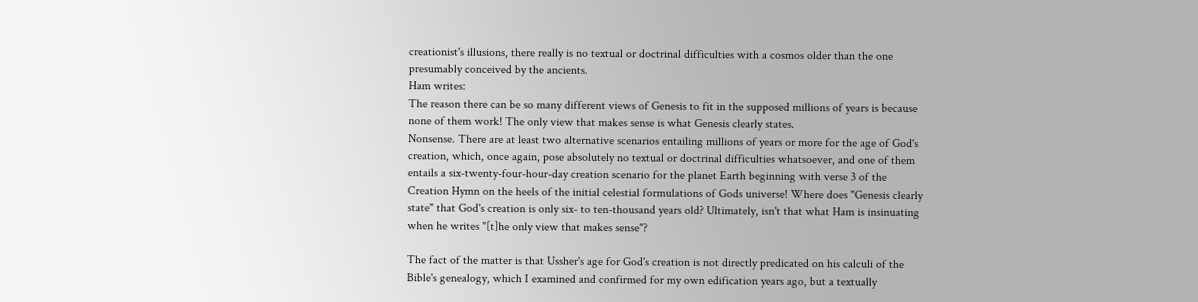creationist's illusions, there really is no textual or doctrinal difficulties with a cosmos older than the one presumably conceived by the ancients.
Ham writes:
The reason there can be so many different views of Genesis to fit in the supposed millions of years is because none of them work! The only view that makes sense is what Genesis clearly states.
Nonsense. There are at least two alternative scenarios entailing millions of years or more for the age of God's creation, which, once again, pose absolutely no textual or doctrinal difficulties whatsoever, and one of them entails a six-twenty-four-hour-day creation scenario for the planet Earth beginning with verse 3 of the Creation Hymn on the heels of the initial celestial formulations of Gods universe! Where does "Genesis clearly state" that God's creation is only six- to ten-thousand years old? Ultimately, isn't that what Ham is insinuating when he writes "[t]he only view that makes sense"?

The fact of the matter is that Ussher's age for God's creation is not directly predicated on his calculi of the Bible's genealogy, which I examined and confirmed for my own edification years ago, but a textually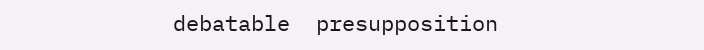debatable  presupposition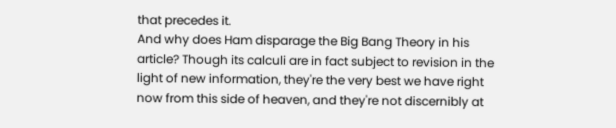that precedes it.
And why does Ham disparage the Big Bang Theory in his article? Though its calculi are in fact subject to revision in the light of new information, they're the very best we have right now from this side of heaven, and they're not discernibly at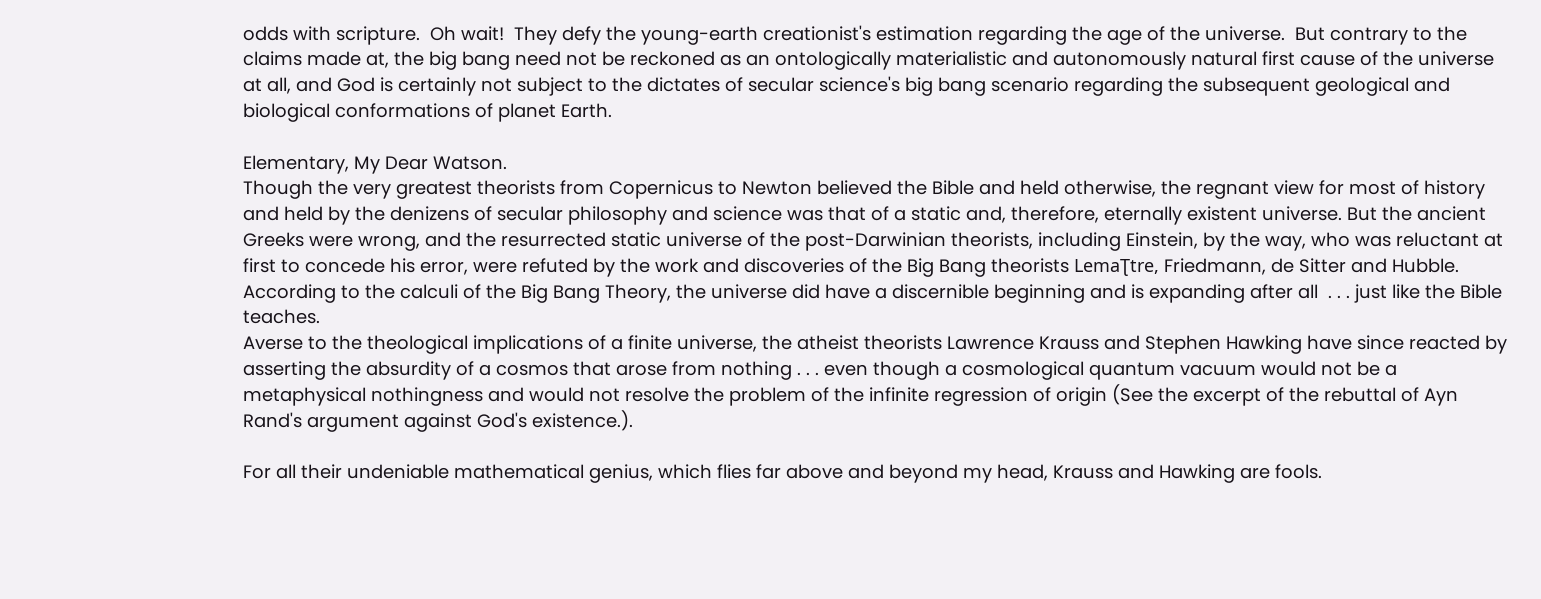odds with scripture.  Oh wait!  They defy the young-earth creationist's estimation regarding the age of the universe.  But contrary to the claims made at, the big bang need not be reckoned as an ontologically materialistic and autonomously natural first cause of the universe at all, and God is certainly not subject to the dictates of secular science's big bang scenario regarding the subsequent geological and biological conformations of planet Earth.

Elementary, My Dear Watson.
Though the very greatest theorists from Copernicus to Newton believed the Bible and held otherwise, the regnant view for most of history and held by the denizens of secular philosophy and science was that of a static and, therefore, eternally existent universe. But the ancient Greeks were wrong, and the resurrected static universe of the post-Darwinian theorists, including Einstein, by the way, who was reluctant at first to concede his error, were refuted by the work and discoveries of the Big Bang theorists LemaƮtre, Friedmann, de Sitter and Hubble.
According to the calculi of the Big Bang Theory, the universe did have a discernible beginning and is expanding after all  . . . just like the Bible teaches.
Averse to the theological implications of a finite universe, the atheist theorists Lawrence Krauss and Stephen Hawking have since reacted by asserting the absurdity of a cosmos that arose from nothing . . . even though a cosmological quantum vacuum would not be a metaphysical nothingness and would not resolve the problem of the infinite regression of origin (See the excerpt of the rebuttal of Ayn Rand's argument against God's existence.).

For all their undeniable mathematical genius, which flies far above and beyond my head, Krauss and Hawking are fools.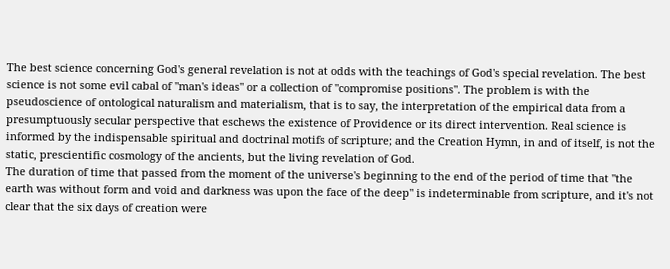The best science concerning God's general revelation is not at odds with the teachings of God's special revelation. The best science is not some evil cabal of "man's ideas" or a collection of "compromise positions". The problem is with the pseudoscience of ontological naturalism and materialism, that is to say, the interpretation of the empirical data from a presumptuously secular perspective that eschews the existence of Providence or its direct intervention. Real science is informed by the indispensable spiritual and doctrinal motifs of scripture; and the Creation Hymn, in and of itself, is not the static, prescientific cosmology of the ancients, but the living revelation of God.
The duration of time that passed from the moment of the universe's beginning to the end of the period of time that "the earth was without form and void and darkness was upon the face of the deep" is indeterminable from scripture, and it's not clear that the six days of creation were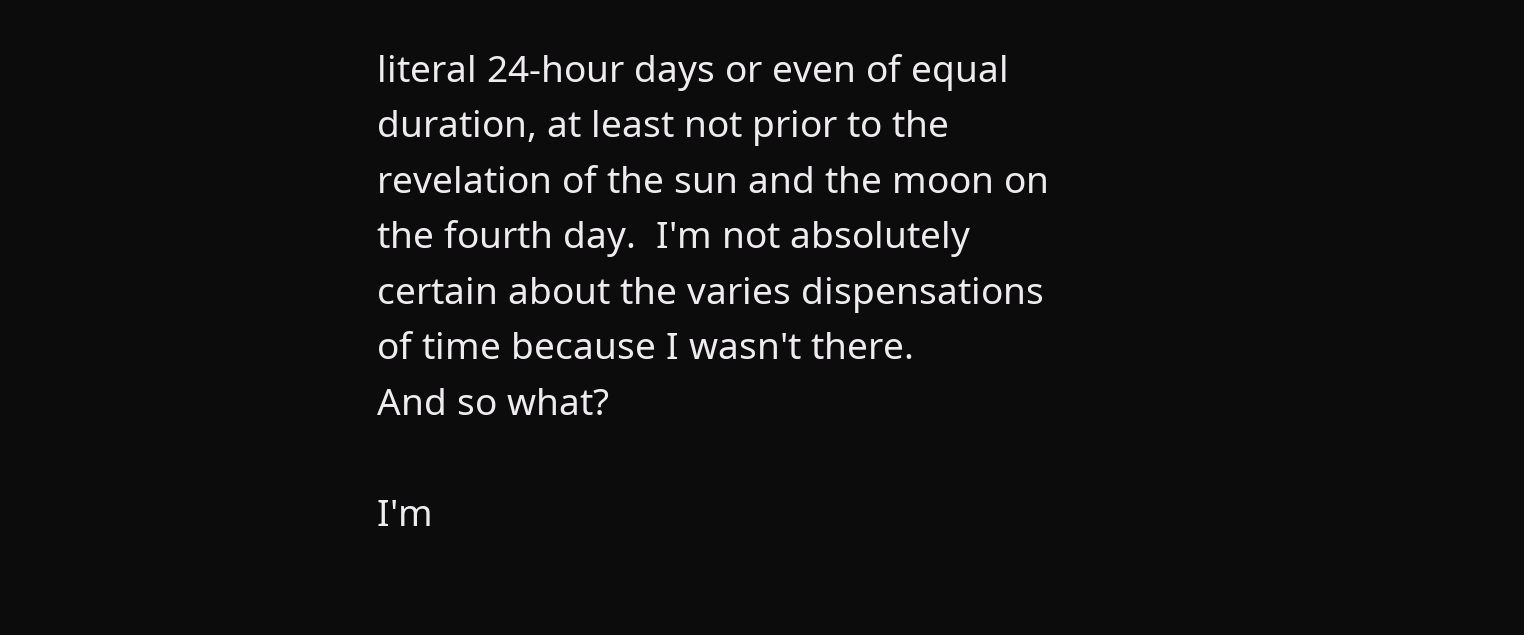literal 24-hour days or even of equal duration, at least not prior to the revelation of the sun and the moon on the fourth day.  I'm not absolutely certain about the varies dispensations of time because I wasn't there.
And so what?

I'm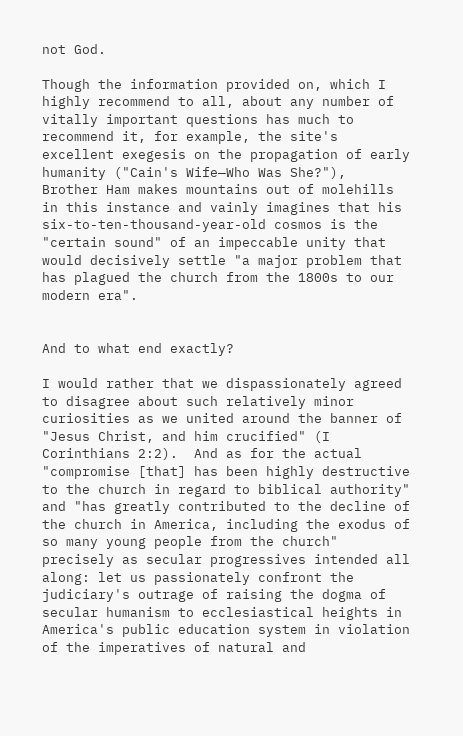not God.

Though the information provided on, which I highly recommend to all, about any number of vitally important questions has much to recommend it, for example, the site's excellent exegesis on the propagation of early humanity ("Cain's Wife—Who Was She?"),  Brother Ham makes mountains out of molehills in this instance and vainly imagines that his six-to-ten-thousand-year-old cosmos is the "certain sound" of an impeccable unity that would decisively settle "a major problem that has plagued the church from the 1800s to our modern era".


And to what end exactly?

I would rather that we dispassionately agreed to disagree about such relatively minor curiosities as we united around the banner of "Jesus Christ, and him crucified" (I Corinthians 2:2).  And as for the actual "compromise [that] has been highly destructive to the church in regard to biblical authority" and "has greatly contributed to the decline of the church in America, including the exodus of so many young people from the church" precisely as secular progressives intended all along: let us passionately confront the judiciary's outrage of raising the dogma of secular humanism to ecclesiastical heights in America's public education system in violation of the imperatives of natural and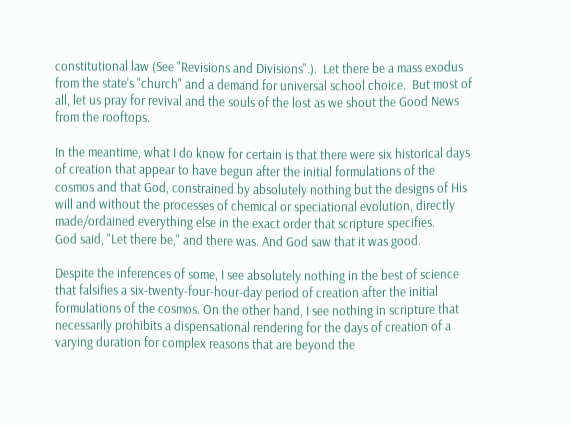constitutional law (See "Revisions and Divisions".).  Let there be a mass exodus from the state's "church" and a demand for universal school choice.  But most of all, let us pray for revival and the souls of the lost as we shout the Good News from the rooftops.

In the meantime, what I do know for certain is that there were six historical days of creation that appear to have begun after the initial formulations of the cosmos and that God, constrained by absolutely nothing but the designs of His will and without the processes of chemical or speciational evolution, directly made/ordained everything else in the exact order that scripture specifies.
God said, "Let there be," and there was. And God saw that it was good.

Despite the inferences of some, I see absolutely nothing in the best of science that falsifies a six-twenty-four-hour-day period of creation after the initial formulations of the cosmos. On the other hand, I see nothing in scripture that necessarily prohibits a dispensational rendering for the days of creation of a varying duration for complex reasons that are beyond the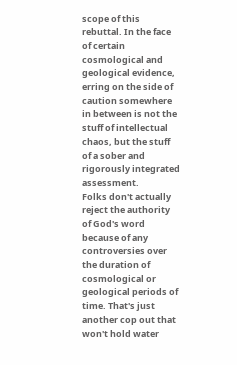scope of this rebuttal. In the face of certain cosmological and geological evidence, erring on the side of caution somewhere in between is not the stuff of intellectual chaos, but the stuff of a sober and rigorously integrated assessment.
Folks don't actually reject the authority of God's word because of any controversies over the duration of cosmological or geological periods of time. That's just another cop out that won't hold water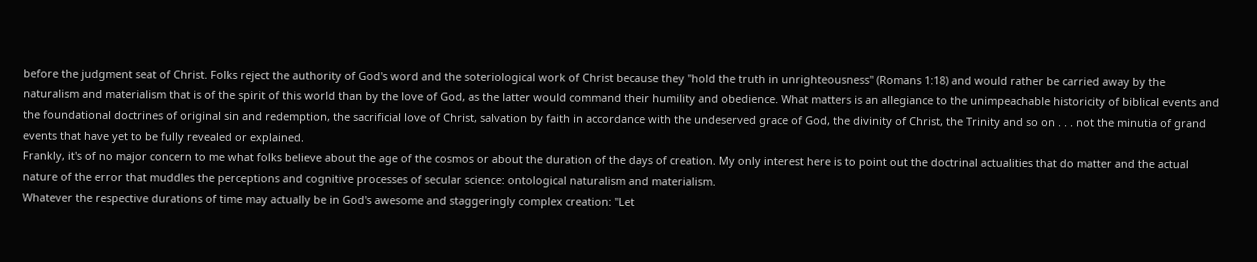before the judgment seat of Christ. Folks reject the authority of God's word and the soteriological work of Christ because they "hold the truth in unrighteousness" (Romans 1:18) and would rather be carried away by the naturalism and materialism that is of the spirit of this world than by the love of God, as the latter would command their humility and obedience. What matters is an allegiance to the unimpeachable historicity of biblical events and the foundational doctrines of original sin and redemption, the sacrificial love of Christ, salvation by faith in accordance with the undeserved grace of God, the divinity of Christ, the Trinity and so on . . . not the minutia of grand events that have yet to be fully revealed or explained.
Frankly, it's of no major concern to me what folks believe about the age of the cosmos or about the duration of the days of creation. My only interest here is to point out the doctrinal actualities that do matter and the actual nature of the error that muddles the perceptions and cognitive processes of secular science: ontological naturalism and materialism.
Whatever the respective durations of time may actually be in God's awesome and staggeringly complex creation: "Let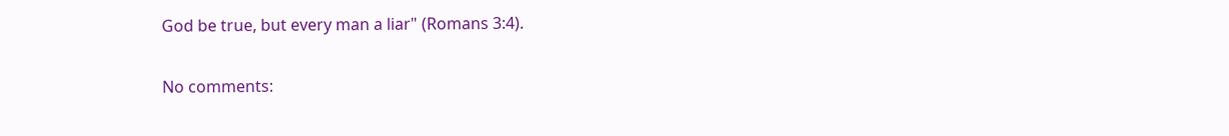God be true, but every man a liar" (Romans 3:4).

No comments: